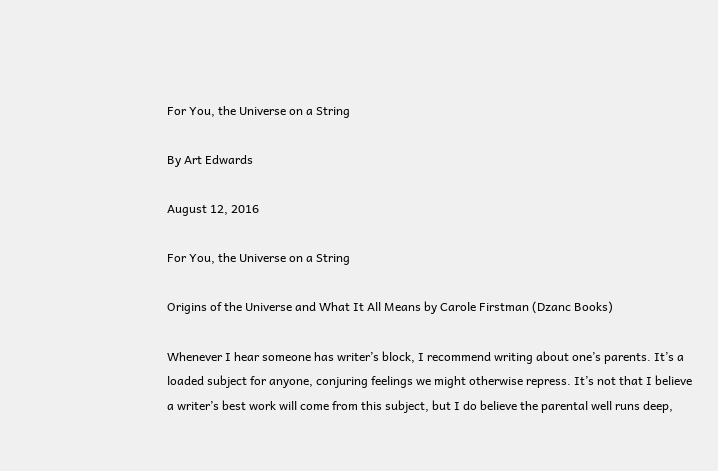For You, the Universe on a String

By Art Edwards

August 12, 2016

For You, the Universe on a String

Origins of the Universe and What It All Means by Carole Firstman (Dzanc Books)

Whenever I hear someone has writer’s block, I recommend writing about one’s parents. It’s a loaded subject for anyone, conjuring feelings we might otherwise repress. It’s not that I believe a writer’s best work will come from this subject, but I do believe the parental well runs deep,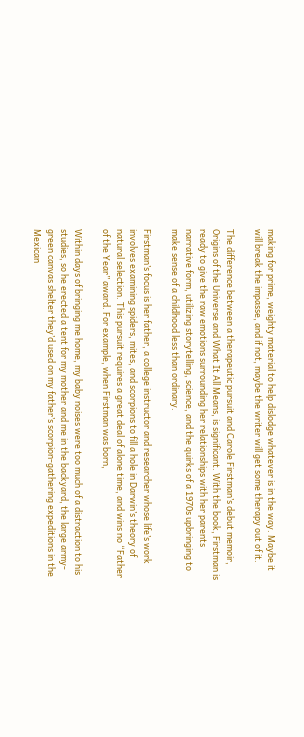making for prime, weighty material to help dislodge whatever is in the way. Maybe it will break the impasse, and if not, maybe the writer will get some therapy out of it.

The difference between a therapeutic pursuit and Carole Firstman’s debut memoir, Origins of the Universe and What It All Means, is significant. With the book, Firstman is ready to give the raw emotions surrounding her relationships with her parents narrative form, utilizing storytelling, science, and the quirks of a 1970s upbringing to make sense of a childhood less than ordinary.

Firstman’s focus is her father, a college instructor and researcher whose life’s work involves examining spiders, mites, and scorpions to fill a hole in Darwin’s theory of natural selection. This pursuit requires a great deal of alone time, and wins no “Father of the Year” award. For example, when Firstman was born,

Within days of bringing me home, my baby noises were too much of a distraction to his studies, so he erected a tent for my mother and me in the backyard, the large army-green canvas shelter they’d used on my father’s scorpion-gathering expeditions in the Mexican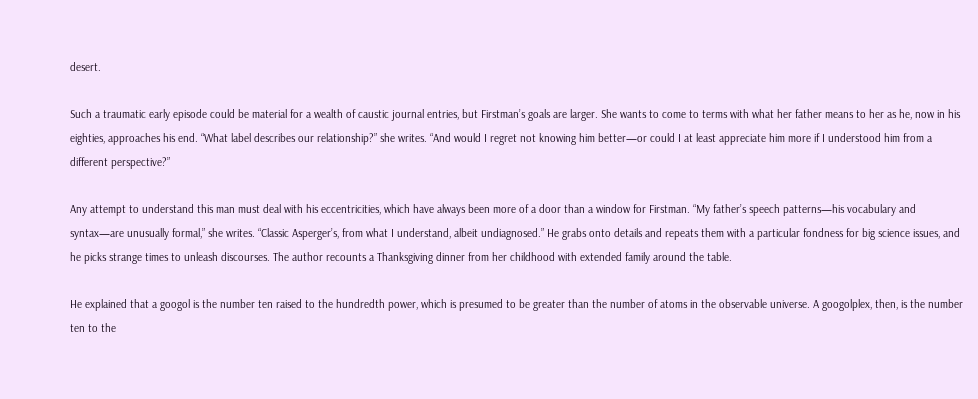desert.

Such a traumatic early episode could be material for a wealth of caustic journal entries, but Firstman’s goals are larger. She wants to come to terms with what her father means to her as he, now in his eighties, approaches his end. “What label describes our relationship?” she writes. “And would I regret not knowing him better—or could I at least appreciate him more if I understood him from a different perspective?”

Any attempt to understand this man must deal with his eccentricities, which have always been more of a door than a window for Firstman. “My father’s speech patterns—his vocabulary and syntax—are unusually formal,” she writes. “Classic Asperger’s, from what I understand, albeit undiagnosed.” He grabs onto details and repeats them with a particular fondness for big science issues, and he picks strange times to unleash discourses. The author recounts a Thanksgiving dinner from her childhood with extended family around the table.

He explained that a googol is the number ten raised to the hundredth power, which is presumed to be greater than the number of atoms in the observable universe. A googolplex, then, is the number ten to the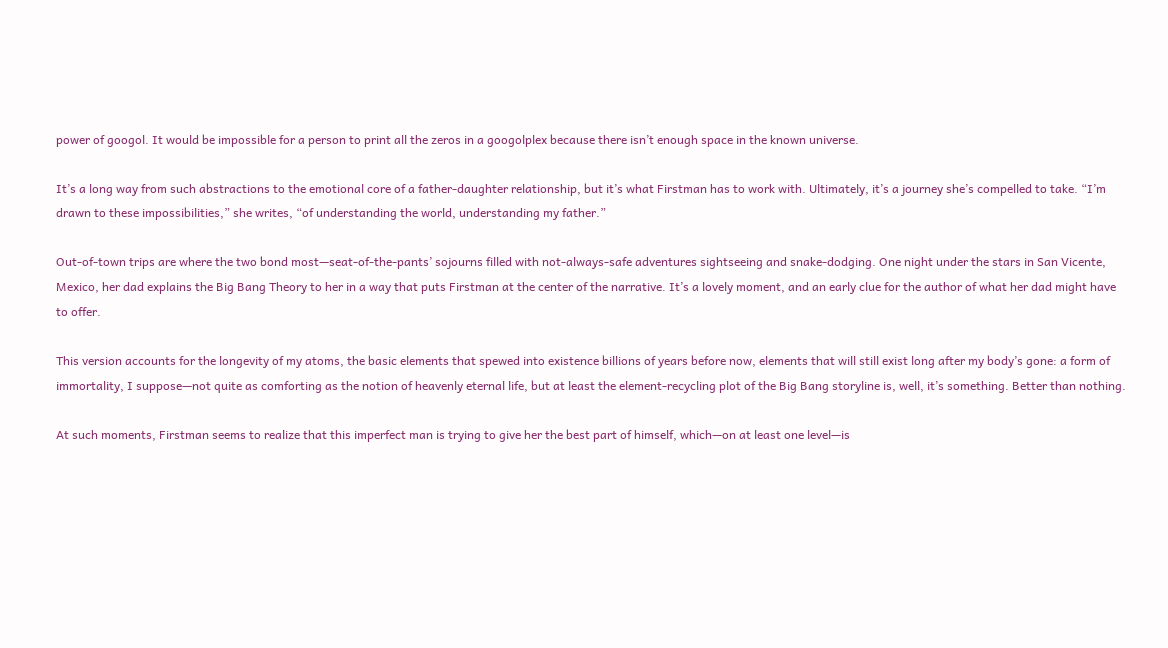power of googol. It would be impossible for a person to print all the zeros in a googolplex because there isn’t enough space in the known universe.

It’s a long way from such abstractions to the emotional core of a father-daughter relationship, but it’s what Firstman has to work with. Ultimately, it’s a journey she’s compelled to take. “I’m drawn to these impossibilities,” she writes, “of understanding the world, understanding my father.”

Out-of-town trips are where the two bond most—seat-of-the-pants’ sojourns filled with not-always-safe adventures sightseeing and snake-dodging. One night under the stars in San Vicente, Mexico, her dad explains the Big Bang Theory to her in a way that puts Firstman at the center of the narrative. It’s a lovely moment, and an early clue for the author of what her dad might have to offer.

This version accounts for the longevity of my atoms, the basic elements that spewed into existence billions of years before now, elements that will still exist long after my body’s gone: a form of immortality, I suppose—not quite as comforting as the notion of heavenly eternal life, but at least the element-recycling plot of the Big Bang storyline is, well, it’s something. Better than nothing.

At such moments, Firstman seems to realize that this imperfect man is trying to give her the best part of himself, which—on at least one level—is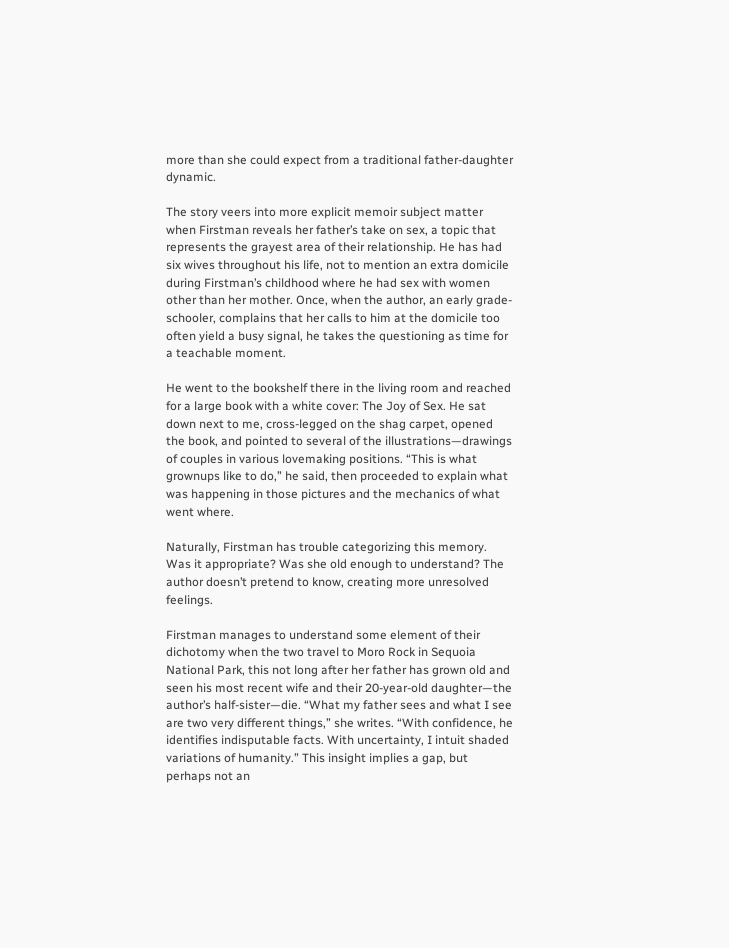more than she could expect from a traditional father-daughter dynamic.

The story veers into more explicit memoir subject matter when Firstman reveals her father’s take on sex, a topic that represents the grayest area of their relationship. He has had six wives throughout his life, not to mention an extra domicile during Firstman’s childhood where he had sex with women other than her mother. Once, when the author, an early grade-schooler, complains that her calls to him at the domicile too often yield a busy signal, he takes the questioning as time for a teachable moment.

He went to the bookshelf there in the living room and reached for a large book with a white cover: The Joy of Sex. He sat down next to me, cross-legged on the shag carpet, opened the book, and pointed to several of the illustrations—drawings of couples in various lovemaking positions. “This is what grownups like to do,” he said, then proceeded to explain what was happening in those pictures and the mechanics of what went where.

Naturally, Firstman has trouble categorizing this memory. Was it appropriate? Was she old enough to understand? The author doesn’t pretend to know, creating more unresolved feelings.

Firstman manages to understand some element of their dichotomy when the two travel to Moro Rock in Sequoia National Park, this not long after her father has grown old and seen his most recent wife and their 20-year-old daughter—the author’s half-sister—die. “What my father sees and what I see are two very different things,” she writes. “With confidence, he identifies indisputable facts. With uncertainty, I intuit shaded variations of humanity.” This insight implies a gap, but perhaps not an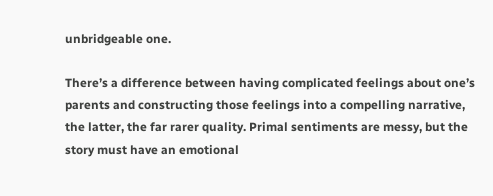unbridgeable one.

There’s a difference between having complicated feelings about one’s parents and constructing those feelings into a compelling narrative, the latter, the far rarer quality. Primal sentiments are messy, but the story must have an emotional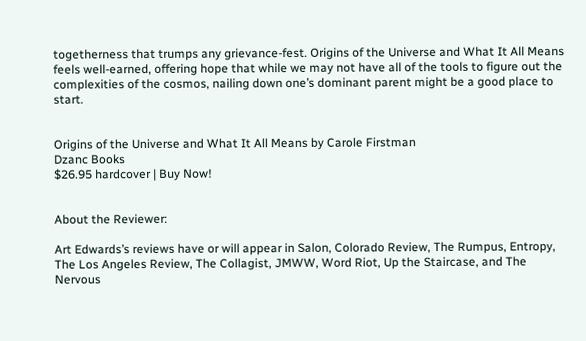togetherness that trumps any grievance-fest. Origins of the Universe and What It All Means feels well-earned, offering hope that while we may not have all of the tools to figure out the complexities of the cosmos, nailing down one’s dominant parent might be a good place to start.


Origins of the Universe and What It All Means by Carole Firstman
Dzanc Books
$26.95 hardcover | Buy Now!


About the Reviewer:

Art Edwards’s reviews have or will appear in Salon, Colorado Review, The Rumpus, Entropy, The Los Angeles Review, The Collagist, JMWW, Word Riot, Up the Staircase, and The Nervous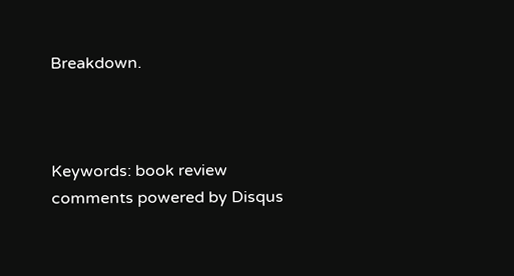Breakdown.



Keywords: book review
comments powered by Disqus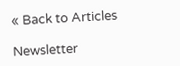« Back to Articles

Newsletter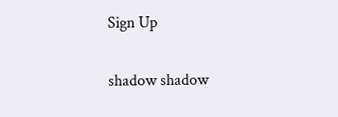Sign Up

shadow shadow